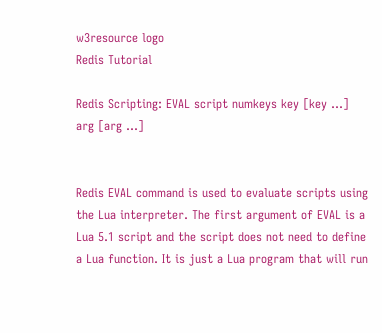w3resource logo
Redis Tutorial

Redis Scripting: EVAL script numkeys key [key ...] arg [arg ...]


Redis EVAL command is used to evaluate scripts using the Lua interpreter. The first argument of EVAL is a Lua 5.1 script and the script does not need to define a Lua function. It is just a Lua program that will run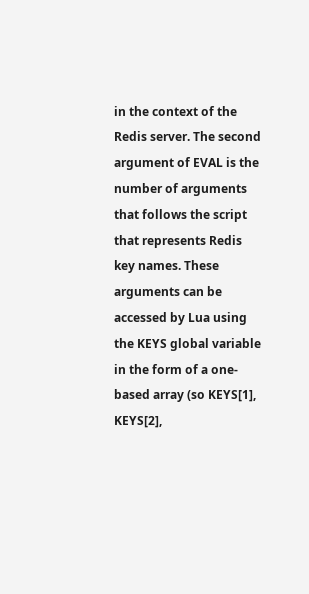in the context of the Redis server. The second argument of EVAL is the number of arguments that follows the script that represents Redis key names. These arguments can be accessed by Lua using the KEYS global variable in the form of a one-based array (so KEYS[1], KEYS[2],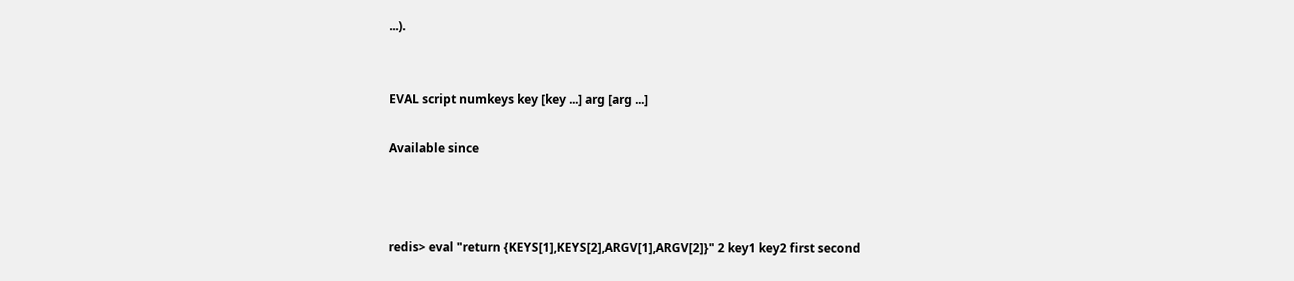...).


EVAL script numkeys key [key ...] arg [arg ...]

Available since



redis> eval "return {KEYS[1],KEYS[2],ARGV[1],ARGV[2]}" 2 key1 key2 first second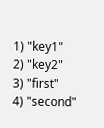1) "key1"
2) "key2"
3) "first"
4) "second"